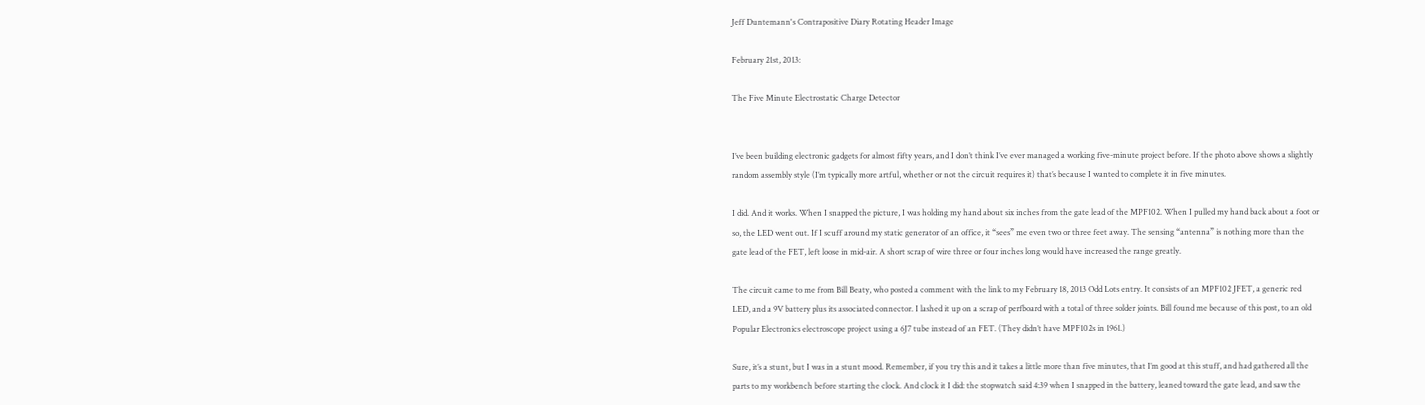Jeff Duntemann's Contrapositive Diary Rotating Header Image

February 21st, 2013:

The Five Minute Electrostatic Charge Detector


I’ve been building electronic gadgets for almost fifty years, and I don’t think I’ve ever managed a working five-minute project before. If the photo above shows a slightly random assembly style (I’m typically more artful, whether or not the circuit requires it) that’s because I wanted to complete it in five minutes.

I did. And it works. When I snapped the picture, I was holding my hand about six inches from the gate lead of the MPF102. When I pulled my hand back about a foot or so, the LED went out. If I scuff around my static generator of an office, it “sees” me even two or three feet away. The sensing “antenna” is nothing more than the gate lead of the FET, left loose in mid-air. A short scrap of wire three or four inches long would have increased the range greatly.

The circuit came to me from Bill Beaty, who posted a comment with the link to my February 18, 2013 Odd Lots entry. It consists of an MPF102 JFET, a generic red LED, and a 9V battery plus its associated connector. I lashed it up on a scrap of perfboard with a total of three solder joints. Bill found me because of this post, to an old Popular Electronics electroscope project using a 6J7 tube instead of an FET. (They didn’t have MPF102s in 1961.)

Sure, it’s a stunt, but I was in a stunt mood. Remember, if you try this and it takes a little more than five minutes, that I’m good at this stuff, and had gathered all the parts to my workbench before starting the clock. And clock it I did: the stopwatch said 4:39 when I snapped in the battery, leaned toward the gate lead, and saw the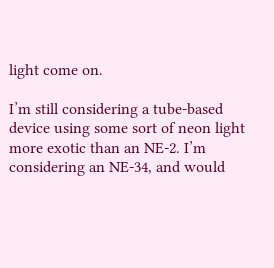light come on.

I’m still considering a tube-based device using some sort of neon light more exotic than an NE-2. I’m considering an NE-34, and would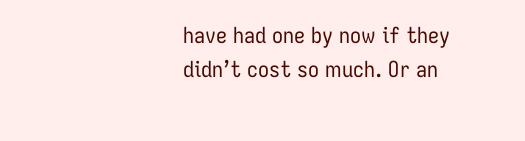have had one by now if they didn’t cost so much. Or an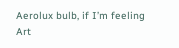Aerolux bulb, if I’m feeling Art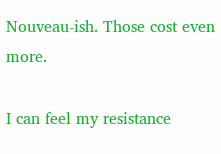Nouveau-ish. Those cost even more.

I can feel my resistance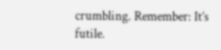crumbling. Remember: It’s futile.